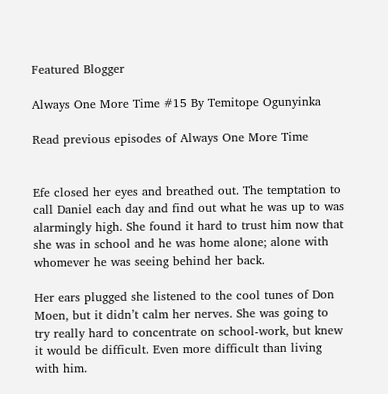Featured Blogger

Always One More Time #15 By Temitope Ogunyinka

Read previous episodes of Always One More Time


Efe closed her eyes and breathed out. The temptation to call Daniel each day and find out what he was up to was alarmingly high. She found it hard to trust him now that she was in school and he was home alone; alone with whomever he was seeing behind her back.

Her ears plugged she listened to the cool tunes of Don Moen, but it didn’t calm her nerves. She was going to try really hard to concentrate on school-work, but knew it would be difficult. Even more difficult than living with him.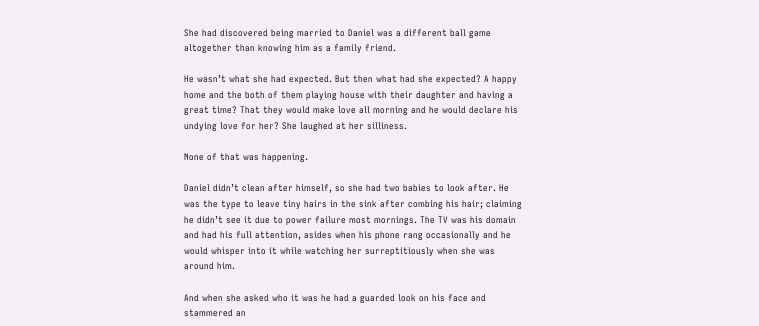She had discovered being married to Daniel was a different ball game altogether than knowing him as a family friend.

He wasn’t what she had expected. But then what had she expected? A happy home and the both of them playing house with their daughter and having a great time? That they would make love all morning and he would declare his undying love for her? She laughed at her silliness.

None of that was happening.

Daniel didn’t clean after himself, so she had two babies to look after. He was the type to leave tiny hairs in the sink after combing his hair; claiming he didn’t see it due to power failure most mornings. The TV was his domain and had his full attention, asides when his phone rang occasionally and he would whisper into it while watching her surreptitiously when she was around him.

And when she asked who it was he had a guarded look on his face and stammered an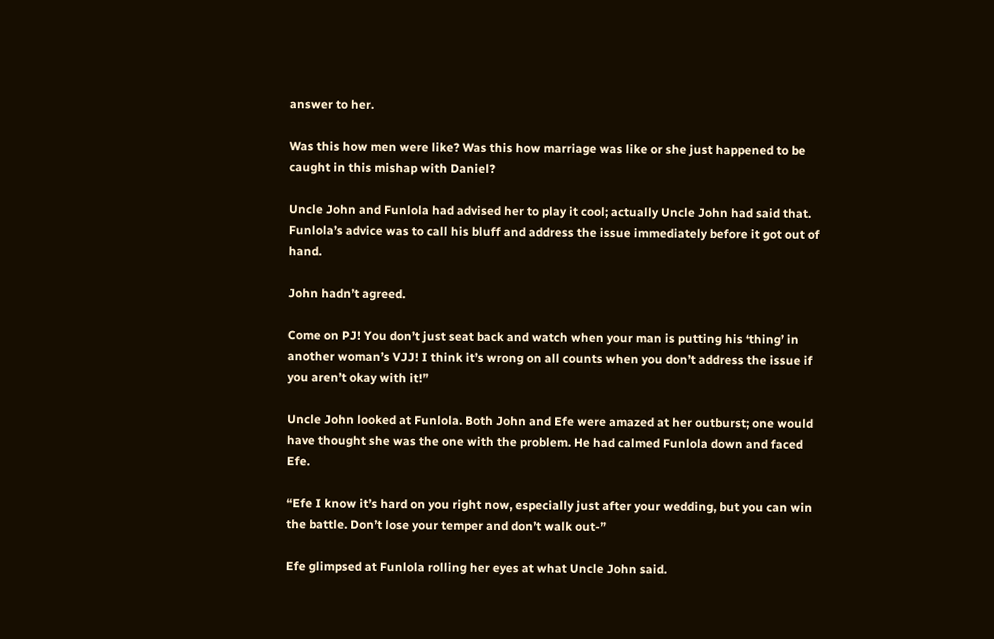answer to her.

Was this how men were like? Was this how marriage was like or she just happened to be caught in this mishap with Daniel?

Uncle John and Funlola had advised her to play it cool; actually Uncle John had said that. Funlola’s advice was to call his bluff and address the issue immediately before it got out of hand.

John hadn’t agreed.

Come on PJ! You don’t just seat back and watch when your man is putting his ‘thing’ in another woman’s VJJ! I think it’s wrong on all counts when you don’t address the issue if you aren’t okay with it!”

Uncle John looked at Funlola. Both John and Efe were amazed at her outburst; one would have thought she was the one with the problem. He had calmed Funlola down and faced Efe.

“Efe I know it’s hard on you right now, especially just after your wedding, but you can win the battle. Don’t lose your temper and don’t walk out-”

Efe glimpsed at Funlola rolling her eyes at what Uncle John said.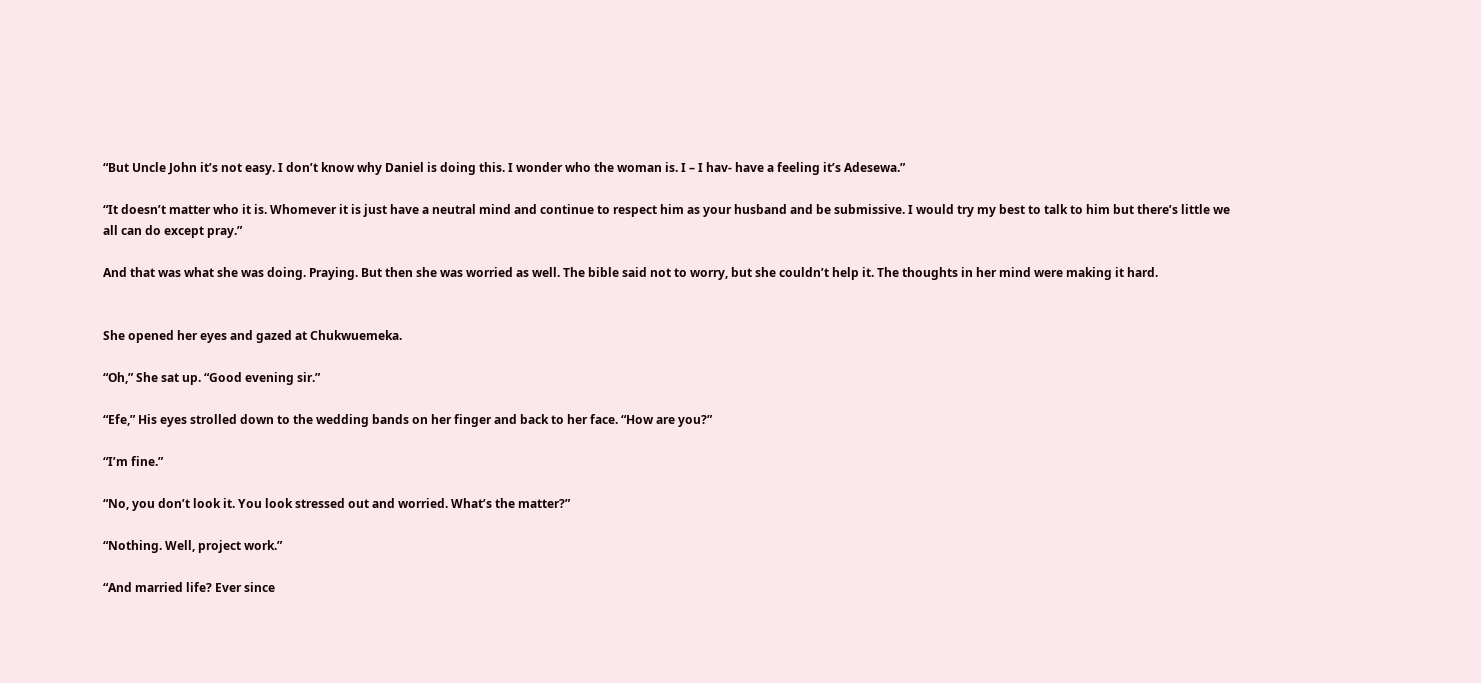“But Uncle John it’s not easy. I don’t know why Daniel is doing this. I wonder who the woman is. I – I hav- have a feeling it’s Adesewa.”

“It doesn’t matter who it is. Whomever it is just have a neutral mind and continue to respect him as your husband and be submissive. I would try my best to talk to him but there’s little we all can do except pray.”

And that was what she was doing. Praying. But then she was worried as well. The bible said not to worry, but she couldn’t help it. The thoughts in her mind were making it hard.


She opened her eyes and gazed at Chukwuemeka.

“Oh,” She sat up. “Good evening sir.”

“Efe,” His eyes strolled down to the wedding bands on her finger and back to her face. “How are you?”

“I’m fine.”

“No, you don’t look it. You look stressed out and worried. What’s the matter?”

“Nothing. Well, project work.”

“And married life? Ever since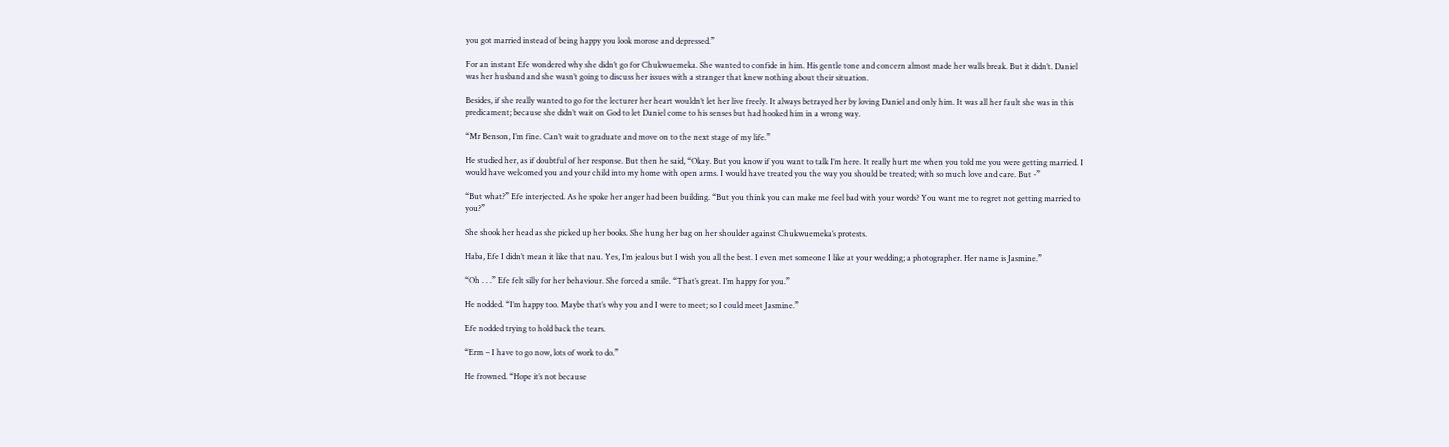you got married instead of being happy you look morose and depressed.”

For an instant Efe wondered why she didn’t go for Chukwuemeka. She wanted to confide in him. His gentle tone and concern almost made her walls break. But it didn’t. Daniel was her husband and she wasn’t going to discuss her issues with a stranger that knew nothing about their situation.

Besides, if she really wanted to go for the lecturer her heart wouldn’t let her live freely. It always betrayed her by loving Daniel and only him. It was all her fault she was in this predicament; because she didn’t wait on God to let Daniel come to his senses but had hooked him in a wrong way.

“Mr Benson, I’m fine. Can’t wait to graduate and move on to the next stage of my life.”

He studied her, as if doubtful of her response. But then he said, “Okay. But you know if you want to talk I’m here. It really hurt me when you told me you were getting married. I would have welcomed you and your child into my home with open arms. I would have treated you the way you should be treated; with so much love and care. But -”

“But what?” Efe interjected. As he spoke her anger had been building. “But you think you can make me feel bad with your words? You want me to regret not getting married to you?”

She shook her head as she picked up her books. She hung her bag on her shoulder against Chukwuemeka’s protests.

Haba, Efe I didn’t mean it like that nau. Yes, I’m jealous but I wish you all the best. I even met someone I like at your wedding; a photographer. Her name is Jasmine.”

“Oh . . .” Efe felt silly for her behaviour. She forced a smile. “That’s great. I’m happy for you.”

He nodded. “I’m happy too. Maybe that’s why you and I were to meet; so I could meet Jasmine.”

Efe nodded trying to hold back the tears.

“Erm – I have to go now, lots of work to do.”

He frowned. “Hope it’s not because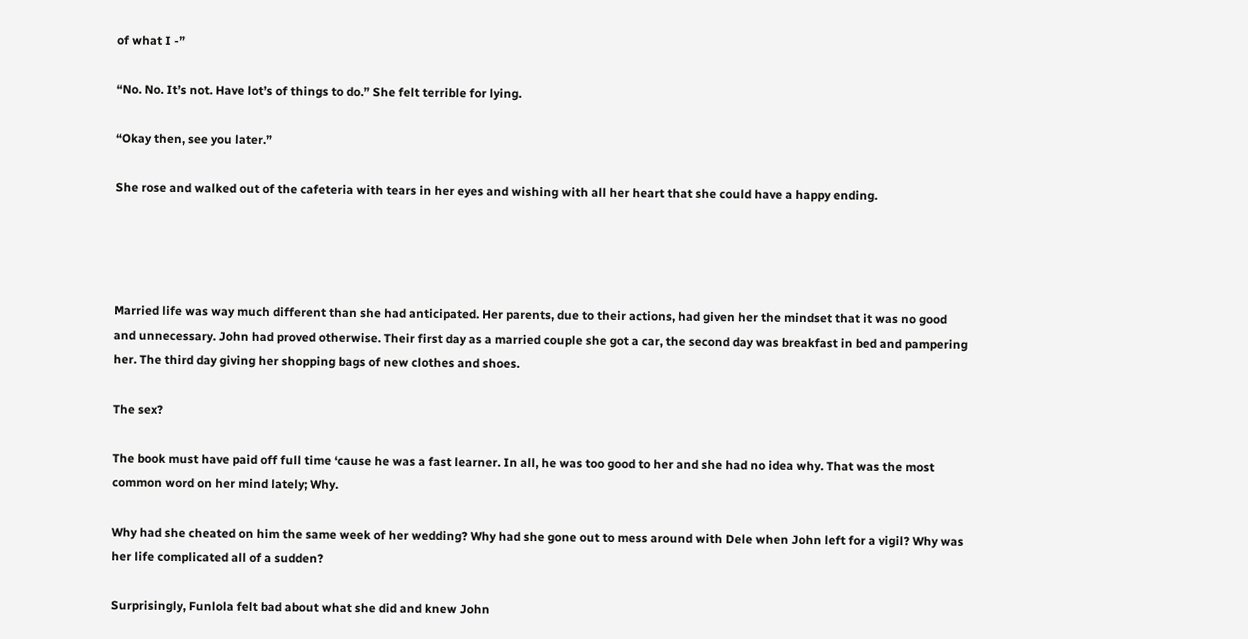of what I -”

“No. No. It’s not. Have lot’s of things to do.” She felt terrible for lying.

“Okay then, see you later.”

She rose and walked out of the cafeteria with tears in her eyes and wishing with all her heart that she could have a happy ending.




Married life was way much different than she had anticipated. Her parents, due to their actions, had given her the mindset that it was no good and unnecessary. John had proved otherwise. Their first day as a married couple she got a car, the second day was breakfast in bed and pampering her. The third day giving her shopping bags of new clothes and shoes.

The sex?

The book must have paid off full time ‘cause he was a fast learner. In all, he was too good to her and she had no idea why. That was the most common word on her mind lately; Why.

Why had she cheated on him the same week of her wedding? Why had she gone out to mess around with Dele when John left for a vigil? Why was her life complicated all of a sudden?

Surprisingly, Funlola felt bad about what she did and knew John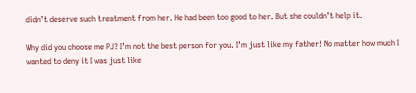didn’t deserve such treatment from her. He had been too good to her. But she couldn’t help it.

Why did you choose me PJ? I’m not the best person for you. I’m just like my father! No matter how much I wanted to deny it I was just like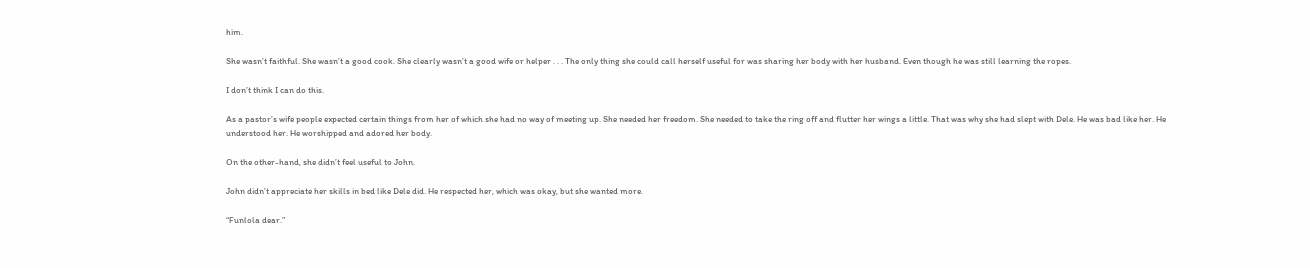him.

She wasn’t faithful. She wasn’t a good cook. She clearly wasn’t a good wife or helper . . . The only thing she could call herself useful for was sharing her body with her husband. Even though he was still learning the ropes.

I don’t think I can do this.

As a pastor’s wife people expected certain things from her of which she had no way of meeting up. She needed her freedom. She needed to take the ring off and flutter her wings a little. That was why she had slept with Dele. He was bad like her. He understood her. He worshipped and adored her body.

On the other-hand, she didn’t feel useful to John.

John didn’t appreciate her skills in bed like Dele did. He respected her, which was okay, but she wanted more.

“Funlola dear.”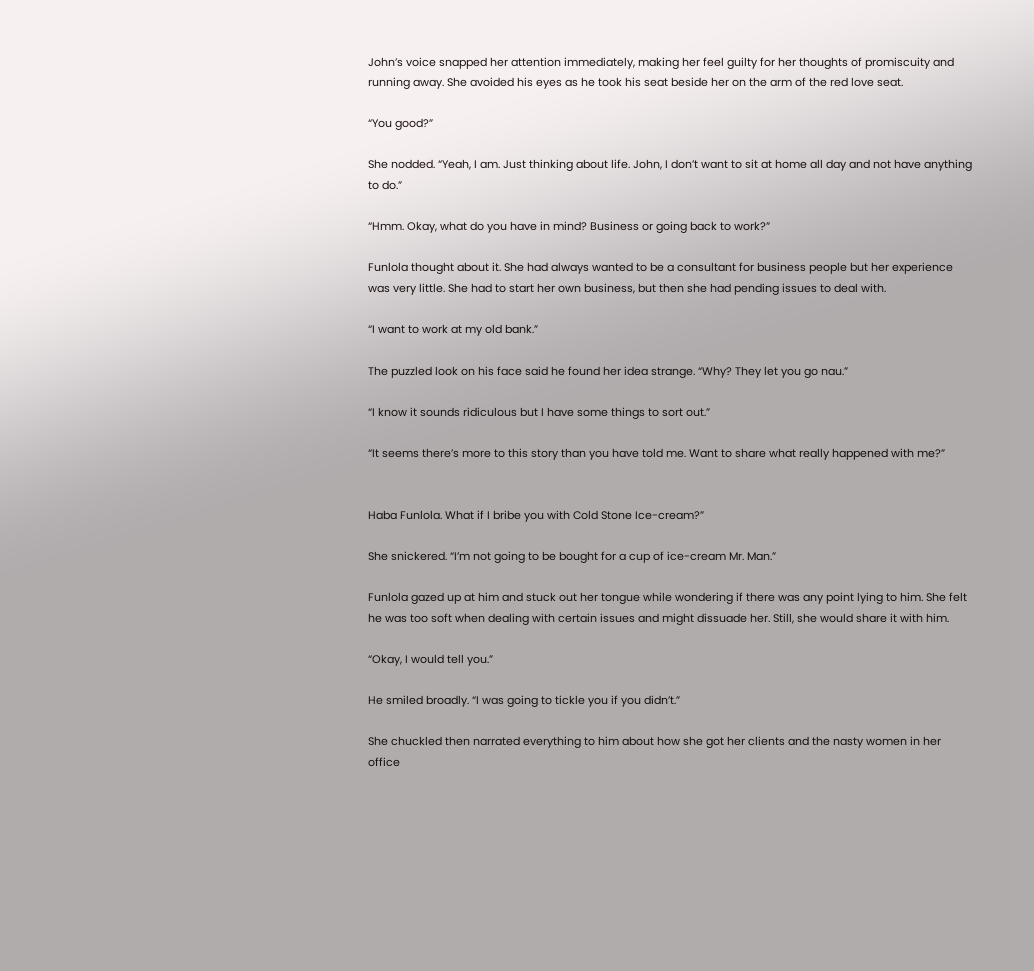John’s voice snapped her attention immediately, making her feel guilty for her thoughts of promiscuity and running away. She avoided his eyes as he took his seat beside her on the arm of the red love seat.

“You good?”

She nodded. “Yeah, I am. Just thinking about life. John, I don’t want to sit at home all day and not have anything to do.”

“Hmm. Okay, what do you have in mind? Business or going back to work?”

Funlola thought about it. She had always wanted to be a consultant for business people but her experience was very little. She had to start her own business, but then she had pending issues to deal with.

“I want to work at my old bank.”

The puzzled look on his face said he found her idea strange. “Why? They let you go nau.”

“I know it sounds ridiculous but I have some things to sort out.”

“It seems there’s more to this story than you have told me. Want to share what really happened with me?”


Haba Funlola. What if I bribe you with Cold Stone Ice-cream?”

She snickered. “I’m not going to be bought for a cup of ice-cream Mr. Man.”

Funlola gazed up at him and stuck out her tongue while wondering if there was any point lying to him. She felt he was too soft when dealing with certain issues and might dissuade her. Still, she would share it with him.

“Okay, I would tell you.”

He smiled broadly. “I was going to tickle you if you didn’t.”

She chuckled then narrated everything to him about how she got her clients and the nasty women in her office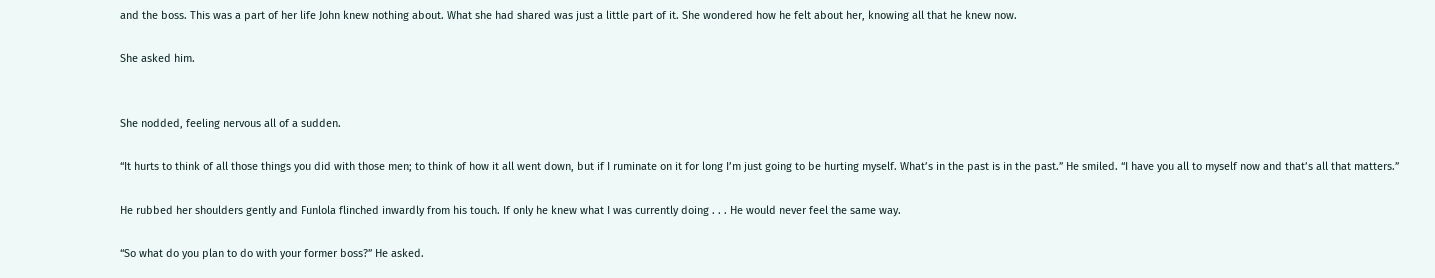and the boss. This was a part of her life John knew nothing about. What she had shared was just a little part of it. She wondered how he felt about her, knowing all that he knew now.

She asked him.


She nodded, feeling nervous all of a sudden.

“It hurts to think of all those things you did with those men; to think of how it all went down, but if I ruminate on it for long I’m just going to be hurting myself. What’s in the past is in the past.” He smiled. “I have you all to myself now and that’s all that matters.”

He rubbed her shoulders gently and Funlola flinched inwardly from his touch. If only he knew what I was currently doing . . . He would never feel the same way.

“So what do you plan to do with your former boss?” He asked.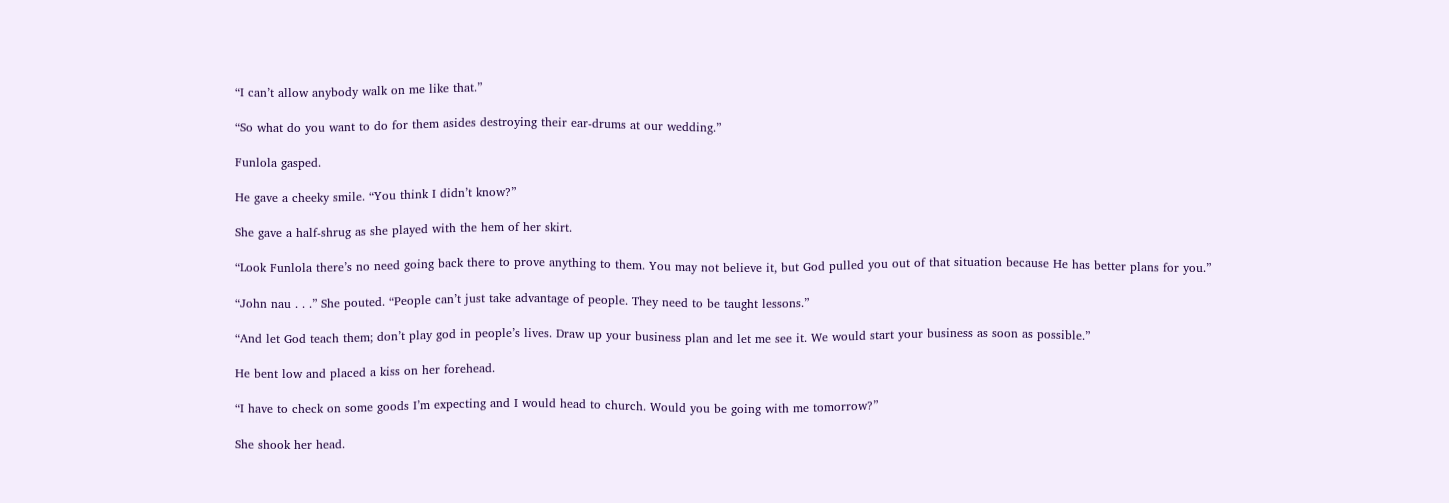“I can’t allow anybody walk on me like that.”

“So what do you want to do for them asides destroying their ear-drums at our wedding.”

Funlola gasped.

He gave a cheeky smile. “You think I didn’t know?”

She gave a half-shrug as she played with the hem of her skirt.

“Look Funlola there’s no need going back there to prove anything to them. You may not believe it, but God pulled you out of that situation because He has better plans for you.”

“John nau . . .” She pouted. “People can’t just take advantage of people. They need to be taught lessons.”

“And let God teach them; don’t play god in people’s lives. Draw up your business plan and let me see it. We would start your business as soon as possible.”

He bent low and placed a kiss on her forehead.

“I have to check on some goods I’m expecting and I would head to church. Would you be going with me tomorrow?”

She shook her head.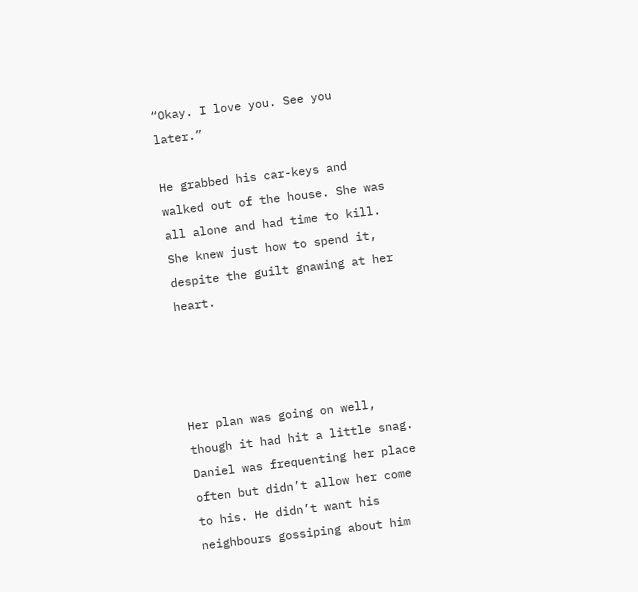“Okay. I love you. See you later.”

He grabbed his car-keys and walked out of the house. She was all alone and had time to kill. She knew just how to spend it, despite the guilt gnawing at her heart.




Her plan was going on well, though it had hit a little snag. Daniel was frequenting her place often but didn’t allow her come to his. He didn’t want his neighbours gossiping about him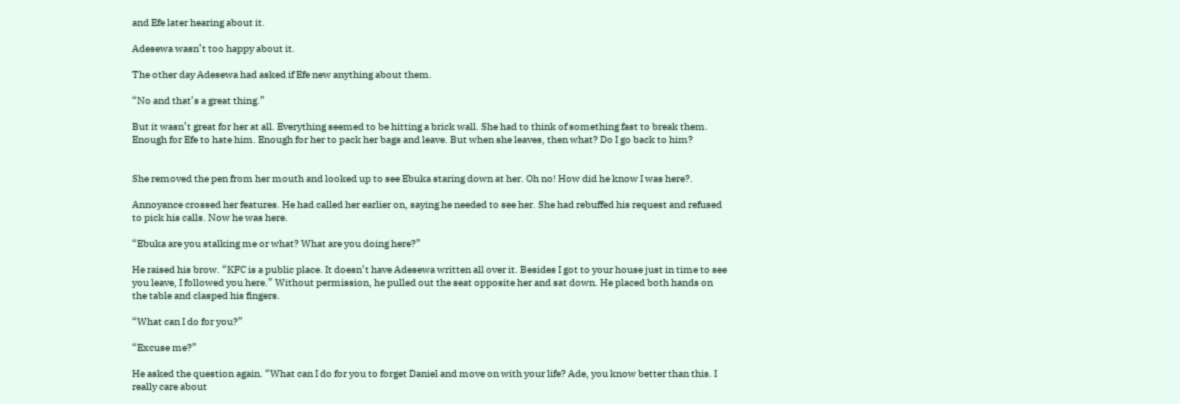and Efe later hearing about it.

Adesewa wasn’t too happy about it.

The other day Adesewa had asked if Efe new anything about them.

“No and that’s a great thing.”

But it wasn’t great for her at all. Everything seemed to be hitting a brick wall. She had to think of something fast to break them. Enough for Efe to hate him. Enough for her to pack her bags and leave. But when she leaves, then what? Do I go back to him?


She removed the pen from her mouth and looked up to see Ebuka staring down at her. Oh no! How did he know I was here?.

Annoyance crossed her features. He had called her earlier on, saying he needed to see her. She had rebuffed his request and refused to pick his calls. Now he was here.

“Ebuka are you stalking me or what? What are you doing here?”

He raised his brow. “KFC is a public place. It doesn’t have Adesewa written all over it. Besides I got to your house just in time to see you leave, I followed you here.” Without permission, he pulled out the seat opposite her and sat down. He placed both hands on the table and clasped his fingers.

“What can I do for you?”

“Excuse me?”

He asked the question again. “What can I do for you to forget Daniel and move on with your life? Ade, you know better than this. I really care about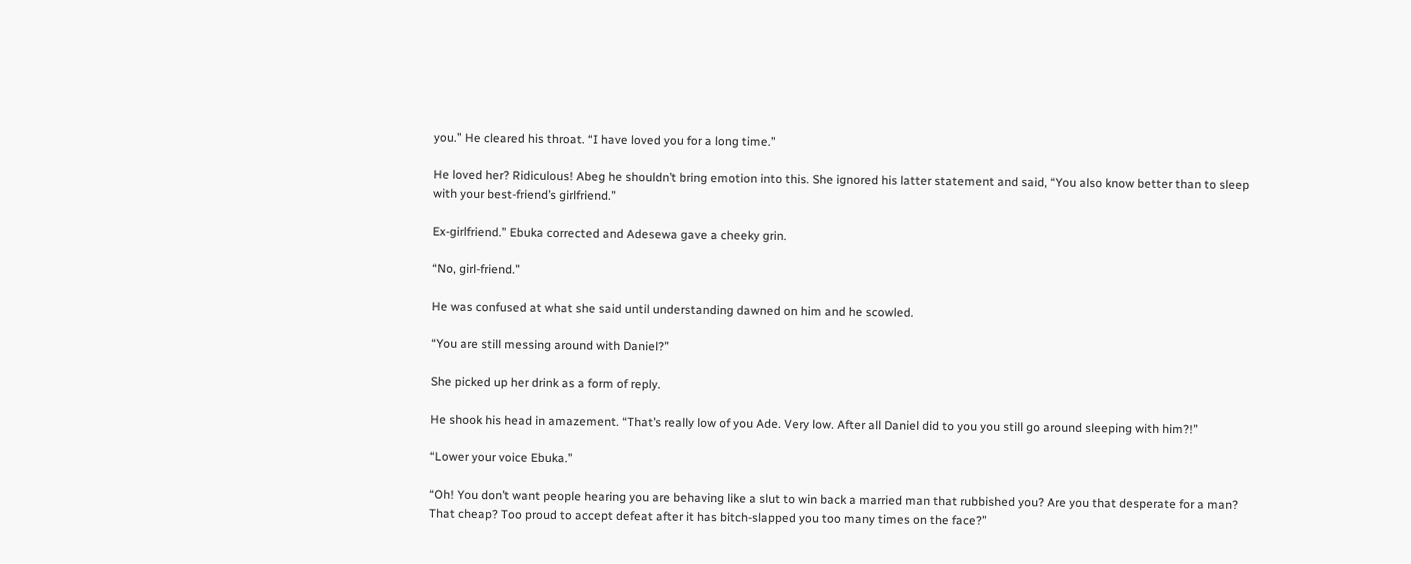you.” He cleared his throat. “I have loved you for a long time.”

He loved her? Ridiculous! Abeg he shouldn’t bring emotion into this. She ignored his latter statement and said, “You also know better than to sleep with your best-friend’s girlfriend.”

Ex-girlfriend.” Ebuka corrected and Adesewa gave a cheeky grin.

“No, girl-friend.”

He was confused at what she said until understanding dawned on him and he scowled.

“You are still messing around with Daniel?”

She picked up her drink as a form of reply.

He shook his head in amazement. “That’s really low of you Ade. Very low. After all Daniel did to you you still go around sleeping with him?!”

“Lower your voice Ebuka.”

“Oh! You don’t want people hearing you are behaving like a slut to win back a married man that rubbished you? Are you that desperate for a man? That cheap? Too proud to accept defeat after it has bitch-slapped you too many times on the face?”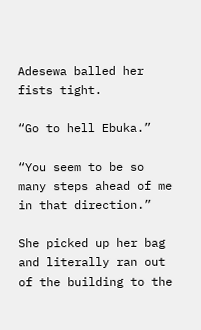Adesewa balled her fists tight.

“Go to hell Ebuka.”

“You seem to be so many steps ahead of me in that direction.”

She picked up her bag and literally ran out of the building to the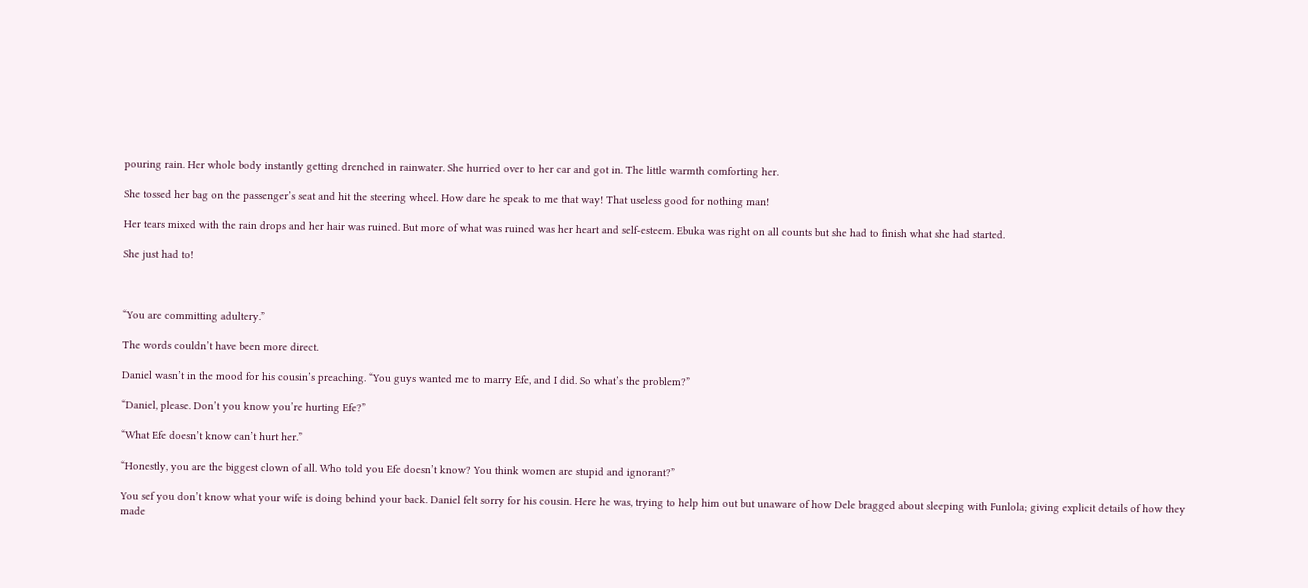pouring rain. Her whole body instantly getting drenched in rainwater. She hurried over to her car and got in. The little warmth comforting her.

She tossed her bag on the passenger’s seat and hit the steering wheel. How dare he speak to me that way! That useless good for nothing man!

Her tears mixed with the rain drops and her hair was ruined. But more of what was ruined was her heart and self-esteem. Ebuka was right on all counts but she had to finish what she had started.

She just had to!



“You are committing adultery.”

The words couldn’t have been more direct.

Daniel wasn’t in the mood for his cousin’s preaching. “You guys wanted me to marry Efe, and I did. So what’s the problem?”

“Daniel, please. Don’t you know you’re hurting Efe?”

“What Efe doesn’t know can’t hurt her.”

“Honestly, you are the biggest clown of all. Who told you Efe doesn’t know? You think women are stupid and ignorant?”

You sef you don’t know what your wife is doing behind your back. Daniel felt sorry for his cousin. Here he was, trying to help him out but unaware of how Dele bragged about sleeping with Funlola; giving explicit details of how they made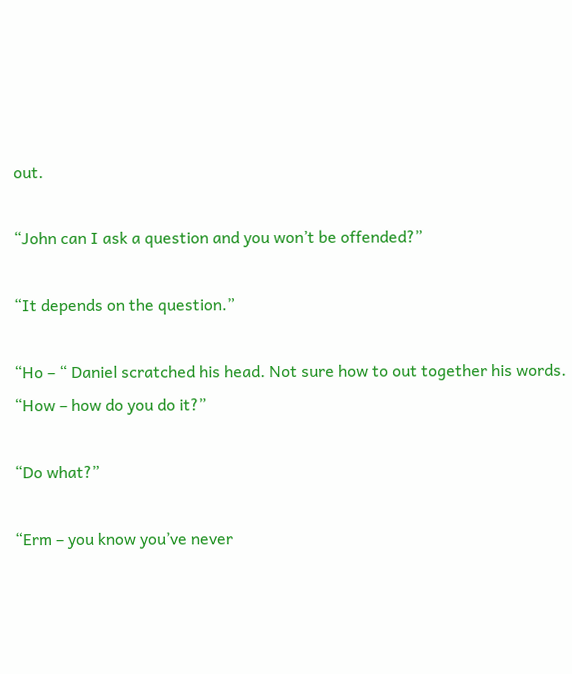out.

“John can I ask a question and you won’t be offended?”

“It depends on the question.”

“Ho – “ Daniel scratched his head. Not sure how to out together his words. “How – how do you do it?”

“Do what?”

“Erm – you know you’ve never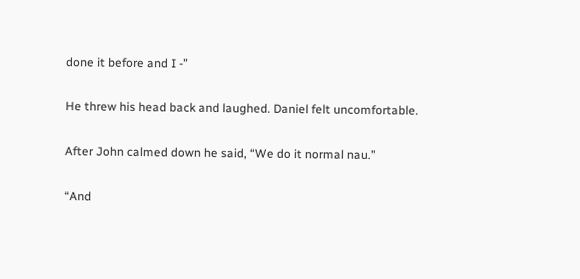done it before and I -”

He threw his head back and laughed. Daniel felt uncomfortable.

After John calmed down he said, “We do it normal nau.”

“And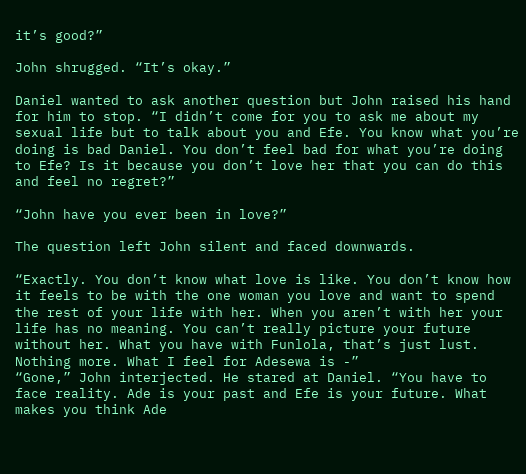it’s good?”

John shrugged. “It’s okay.”

Daniel wanted to ask another question but John raised his hand for him to stop. “I didn’t come for you to ask me about my sexual life but to talk about you and Efe. You know what you’re doing is bad Daniel. You don’t feel bad for what you’re doing to Efe? Is it because you don’t love her that you can do this and feel no regret?”

“John have you ever been in love?”

The question left John silent and faced downwards.

“Exactly. You don’t know what love is like. You don’t know how it feels to be with the one woman you love and want to spend the rest of your life with her. When you aren’t with her your life has no meaning. You can’t really picture your future without her. What you have with Funlola, that’s just lust. Nothing more. What I feel for Adesewa is -”
“Gone,” John interjected. He stared at Daniel. “You have to face reality. Ade is your past and Efe is your future. What makes you think Ade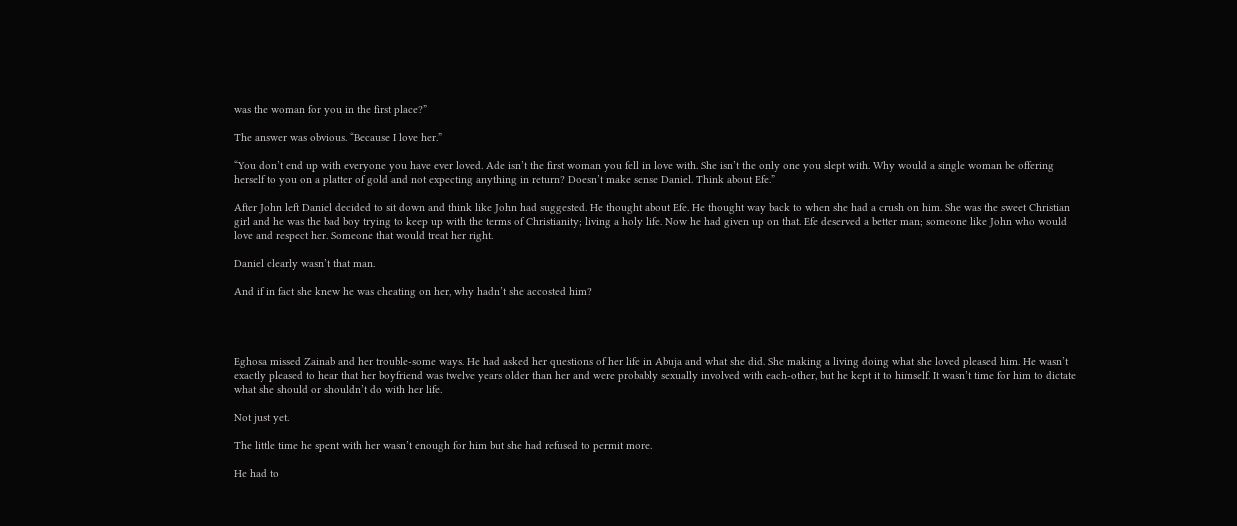was the woman for you in the first place?”

The answer was obvious. “Because I love her.”

“You don’t end up with everyone you have ever loved. Ade isn’t the first woman you fell in love with. She isn’t the only one you slept with. Why would a single woman be offering herself to you on a platter of gold and not expecting anything in return? Doesn’t make sense Daniel. Think about Efe.”

After John left Daniel decided to sit down and think like John had suggested. He thought about Efe. He thought way back to when she had a crush on him. She was the sweet Christian girl and he was the bad boy trying to keep up with the terms of Christianity; living a holy life. Now he had given up on that. Efe deserved a better man; someone like John who would love and respect her. Someone that would treat her right.

Daniel clearly wasn’t that man.

And if in fact she knew he was cheating on her, why hadn’t she accosted him?




Eghosa missed Zainab and her trouble-some ways. He had asked her questions of her life in Abuja and what she did. She making a living doing what she loved pleased him. He wasn’t exactly pleased to hear that her boyfriend was twelve years older than her and were probably sexually involved with each-other, but he kept it to himself. It wasn’t time for him to dictate what she should or shouldn’t do with her life.

Not just yet.

The little time he spent with her wasn’t enough for him but she had refused to permit more.

He had to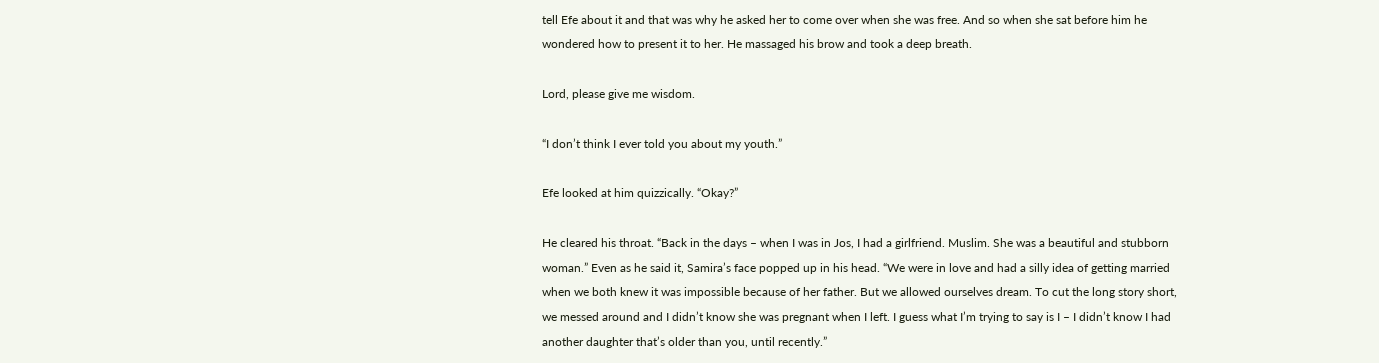tell Efe about it and that was why he asked her to come over when she was free. And so when she sat before him he wondered how to present it to her. He massaged his brow and took a deep breath.

Lord, please give me wisdom.

“I don’t think I ever told you about my youth.”

Efe looked at him quizzically. “Okay?”

He cleared his throat. “Back in the days – when I was in Jos, I had a girlfriend. Muslim. She was a beautiful and stubborn woman.” Even as he said it, Samira’s face popped up in his head. “We were in love and had a silly idea of getting married when we both knew it was impossible because of her father. But we allowed ourselves dream. To cut the long story short, we messed around and I didn’t know she was pregnant when I left. I guess what I’m trying to say is I – I didn’t know I had another daughter that’s older than you, until recently.”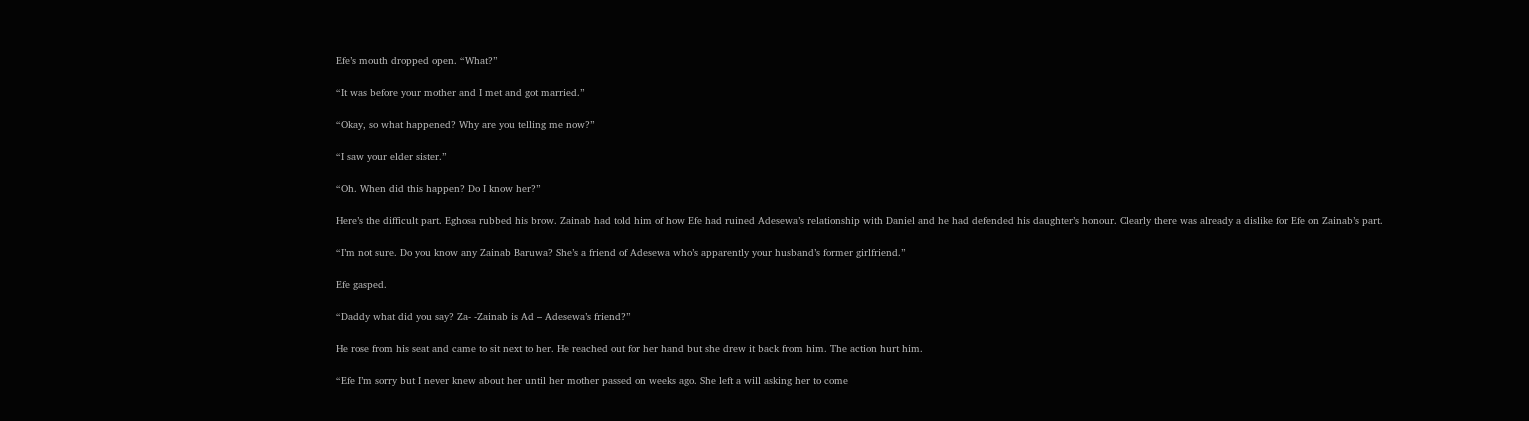Efe’s mouth dropped open. “What?”

“It was before your mother and I met and got married.”

“Okay, so what happened? Why are you telling me now?”

“I saw your elder sister.”

“Oh. When did this happen? Do I know her?”

Here’s the difficult part. Eghosa rubbed his brow. Zainab had told him of how Efe had ruined Adesewa’s relationship with Daniel and he had defended his daughter’s honour. Clearly there was already a dislike for Efe on Zainab’s part.

“I’m not sure. Do you know any Zainab Baruwa? She’s a friend of Adesewa who’s apparently your husband’s former girlfriend.”

Efe gasped.

“Daddy what did you say? Za- -Zainab is Ad – Adesewa’s friend?”

He rose from his seat and came to sit next to her. He reached out for her hand but she drew it back from him. The action hurt him.

“Efe I’m sorry but I never knew about her until her mother passed on weeks ago. She left a will asking her to come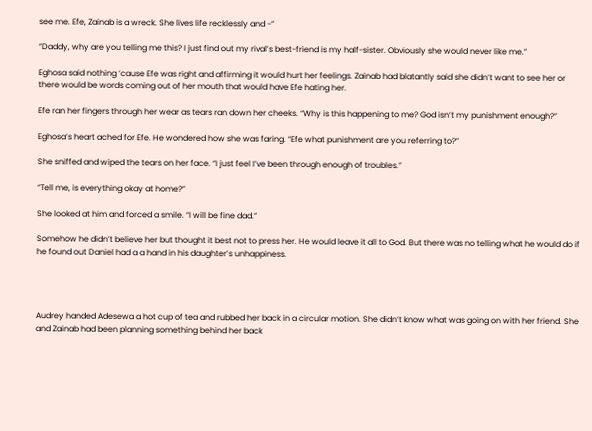see me. Efe, Zainab is a wreck. She lives life recklessly and -”

“Daddy, why are you telling me this? I just find out my rival’s best-friend is my half-sister. Obviously she would never like me.”

Eghosa said nothing ‘cause Efe was right and affirming it would hurt her feelings. Zainab had blatantly said she didn’t want to see her or there would be words coming out of her mouth that would have Efe hating her.

Efe ran her fingers through her wear as tears ran down her cheeks. “Why is this happening to me? God isn’t my punishment enough?”

Eghosa’s heart ached for Efe. He wondered how she was faring. “Efe what punishment are you referring to?”

She sniffed and wiped the tears on her face. “I just feel I’ve been through enough of troubles.”

“Tell me, is everything okay at home?”

She looked at him and forced a smile. “I will be fine dad.”

Somehow he didn’t believe her but thought it best not to press her. He would leave it all to God. But there was no telling what he would do if he found out Daniel had a a hand in his daughter’s unhappiness.




Audrey handed Adesewa a hot cup of tea and rubbed her back in a circular motion. She didn’t know what was going on with her friend. She and Zainab had been planning something behind her back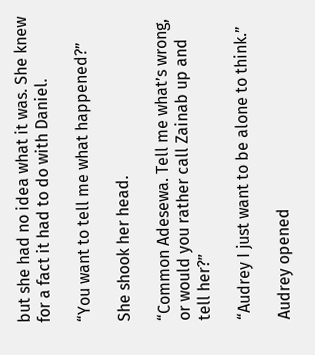but she had no idea what it was. She knew for a fact it had to do with Daniel.

“You want to tell me what happened?”

She shook her head.

“Common Adesewa. Tell me what’s wrong, or would you rather call Zainab up and tell her?”

“Audrey I just want to be alone to think.”

Audrey opened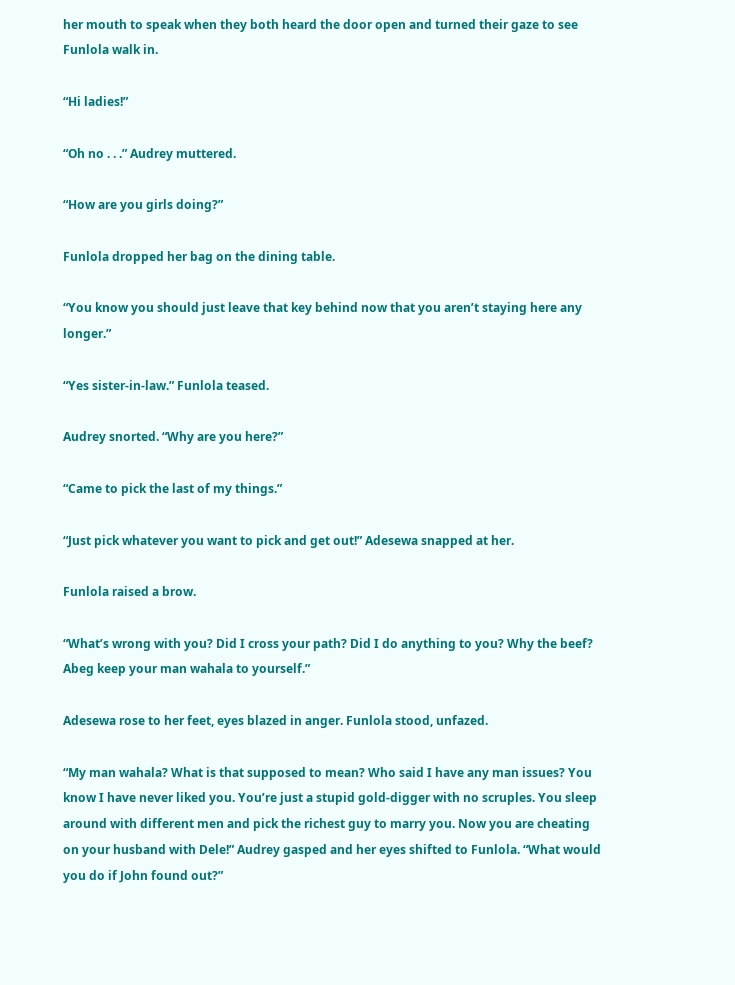her mouth to speak when they both heard the door open and turned their gaze to see Funlola walk in.

“Hi ladies!”

“Oh no . . .” Audrey muttered.

“How are you girls doing?”

Funlola dropped her bag on the dining table.

“You know you should just leave that key behind now that you aren’t staying here any longer.”

“Yes sister-in-law.” Funlola teased.

Audrey snorted. “Why are you here?”

“Came to pick the last of my things.”

“Just pick whatever you want to pick and get out!” Adesewa snapped at her.

Funlola raised a brow.

“What’s wrong with you? Did I cross your path? Did I do anything to you? Why the beef? Abeg keep your man wahala to yourself.”

Adesewa rose to her feet, eyes blazed in anger. Funlola stood, unfazed.

“My man wahala? What is that supposed to mean? Who said I have any man issues? You know I have never liked you. You’re just a stupid gold-digger with no scruples. You sleep around with different men and pick the richest guy to marry you. Now you are cheating on your husband with Dele!” Audrey gasped and her eyes shifted to Funlola. “What would you do if John found out?”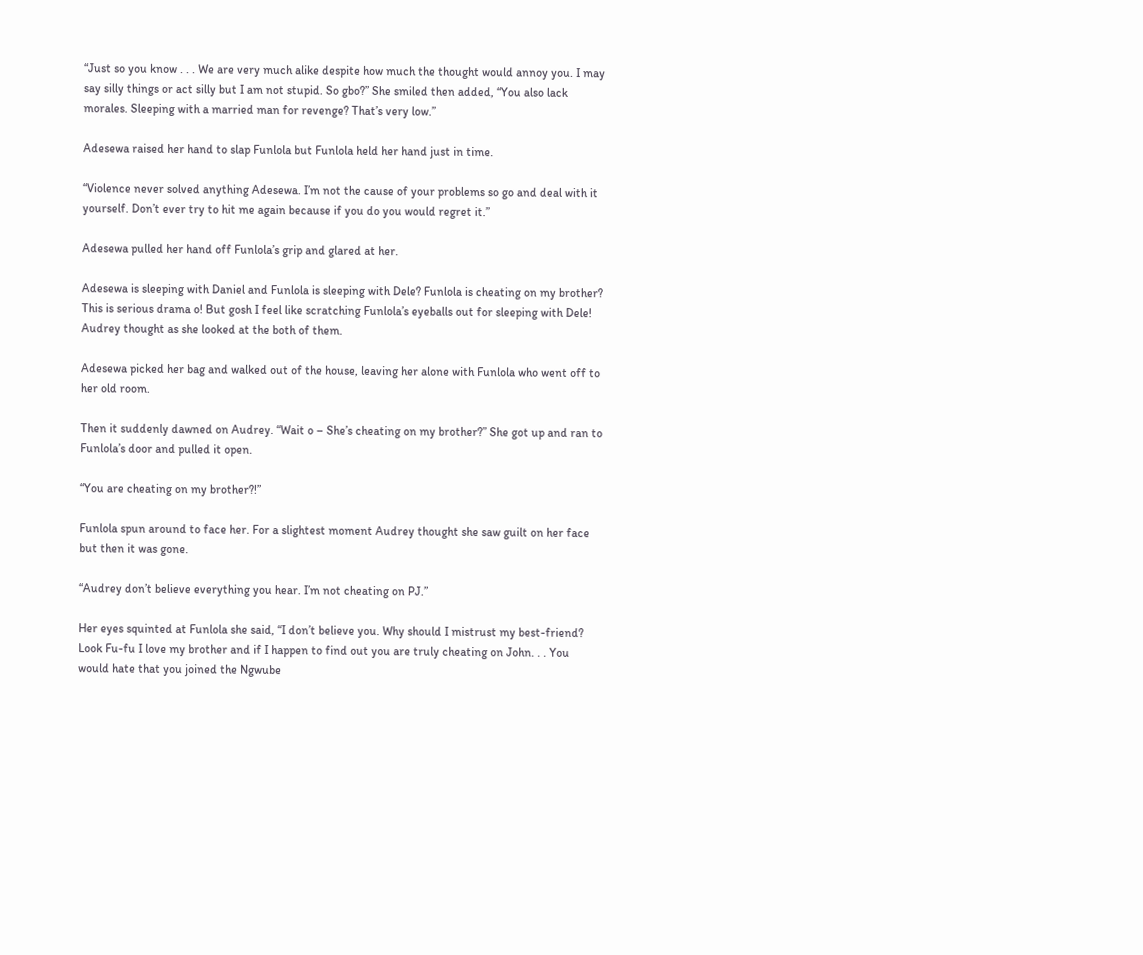“Just so you know . . . We are very much alike despite how much the thought would annoy you. I may say silly things or act silly but I am not stupid. So gbo?” She smiled then added, “You also lack morales. Sleeping with a married man for revenge? That’s very low.”

Adesewa raised her hand to slap Funlola but Funlola held her hand just in time.

“Violence never solved anything Adesewa. I’m not the cause of your problems so go and deal with it yourself. Don’t ever try to hit me again because if you do you would regret it.”

Adesewa pulled her hand off Funlola’s grip and glared at her.

Adesewa is sleeping with Daniel and Funlola is sleeping with Dele? Funlola is cheating on my brother? This is serious drama o! But gosh I feel like scratching Funlola’s eyeballs out for sleeping with Dele! Audrey thought as she looked at the both of them.

Adesewa picked her bag and walked out of the house, leaving her alone with Funlola who went off to her old room.

Then it suddenly dawned on Audrey. “Wait o – She’s cheating on my brother?” She got up and ran to Funlola’s door and pulled it open.

“You are cheating on my brother?!”

Funlola spun around to face her. For a slightest moment Audrey thought she saw guilt on her face but then it was gone.

“Audrey don’t believe everything you hear. I’m not cheating on PJ.”

Her eyes squinted at Funlola she said, “I don’t believe you. Why should I mistrust my best-friend? Look Fu-fu I love my brother and if I happen to find out you are truly cheating on John. . . You would hate that you joined the Ngwube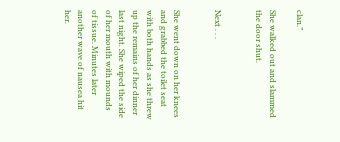clan.”

She walked out and slammed the door shut.


Next . . .


She went down on her knees and grabbed the toilet seat with both hands as she threw up the remains of her dinner last night. She wiped the side of her mouth with mounds of tissue. Minutes later another wave of nausea hit her.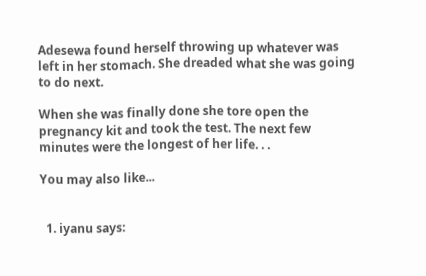Adesewa found herself throwing up whatever was left in her stomach. She dreaded what she was going to do next.

When she was finally done she tore open the pregnancy kit and took the test. The next few minutes were the longest of her life. . .

You may also like...


  1. iyanu says: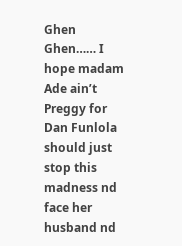Ghen Ghen…… I hope madam Ade ain’t Preggy for Dan Funlola should just stop this madness nd face her husband nd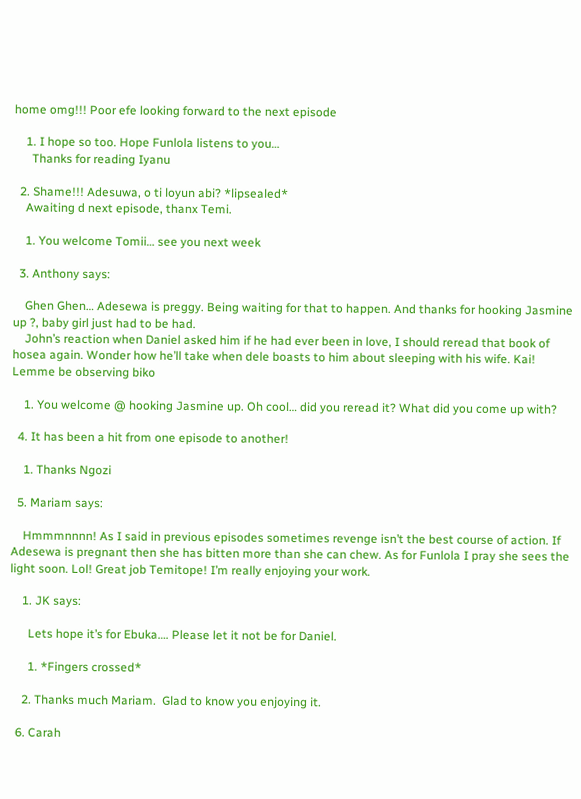home omg!!! Poor efe looking forward to the next episode

    1. I hope so too. Hope Funlola listens to you…
      Thanks for reading Iyanu

  2. Shame!!! Adesuwa, o ti loyun abi? *lipsealed*
    Awaiting d next episode, thanx Temi.

    1. You welcome Tomii… see you next week

  3. Anthony says:

    Ghen Ghen… Adesewa is preggy. Being waiting for that to happen. And thanks for hooking Jasmine up ?, baby girl just had to be had.
    John’s reaction when Daniel asked him if he had ever been in love, I should reread that book of hosea again. Wonder how he’ll take when dele boasts to him about sleeping with his wife. Kai! Lemme be observing biko

    1. You welcome @ hooking Jasmine up. Oh cool… did you reread it? What did you come up with?

  4. It has been a hit from one episode to another!

    1. Thanks Ngozi

  5. Mariam says:

    Hmmmnnnn! As I said in previous episodes sometimes revenge isn’t the best course of action. If Adesewa is pregnant then she has bitten more than she can chew. As for Funlola I pray she sees the light soon. Lol! Great job Temitope! I’m really enjoying your work.

    1. JK says:

      Lets hope it’s for Ebuka…. Please let it not be for Daniel.

      1. *Fingers crossed*

    2. Thanks much Mariam.  Glad to know you enjoying it.

  6. Carah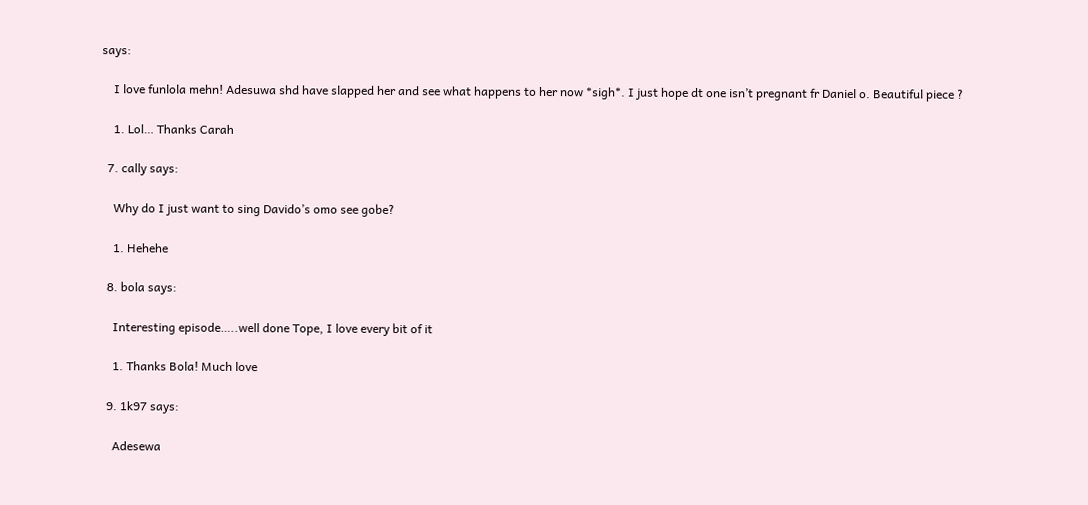says:

    I love funlola mehn! Adesuwa shd have slapped her and see what happens to her now *sigh*. I just hope dt one isn’t pregnant fr Daniel o. Beautiful piece ?

    1. Lol… Thanks Carah

  7. cally says:

    Why do I just want to sing Davido’s omo see gobe?

    1. Hehehe

  8. bola says:

    Interesting episode…..well done Tope, I love every bit of it

    1. Thanks Bola! Much love

  9. 1k97 says:

    Adesewa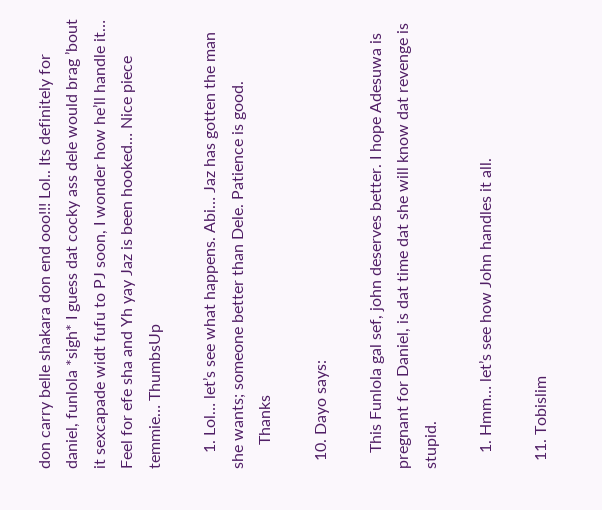don carry belle shakara don end ooo!!! Lol.. Its definitely for daniel, funlola *sigh* I guess dat cocky ass dele would brag ’bout it sexcapade widt fufu to PJ soon, I wonder how he’ll handle it… Feel for efe sha and Yh yay Jaz is been hooked… Nice piece temmie… ThumbsUp

    1. Lol… let’s see what happens. Abi… Jaz has gotten the man she wants; someone better than Dele. Patience is good.
      Thanks

  10. Dayo says:

    This Funlola gal sef, john deserves better. I hope Adesuwa is pregnant for Daniel, is dat time dat she will know dat revenge is stupid.

    1. Hmm… let’s see how John handles it all.

  11. Tobislim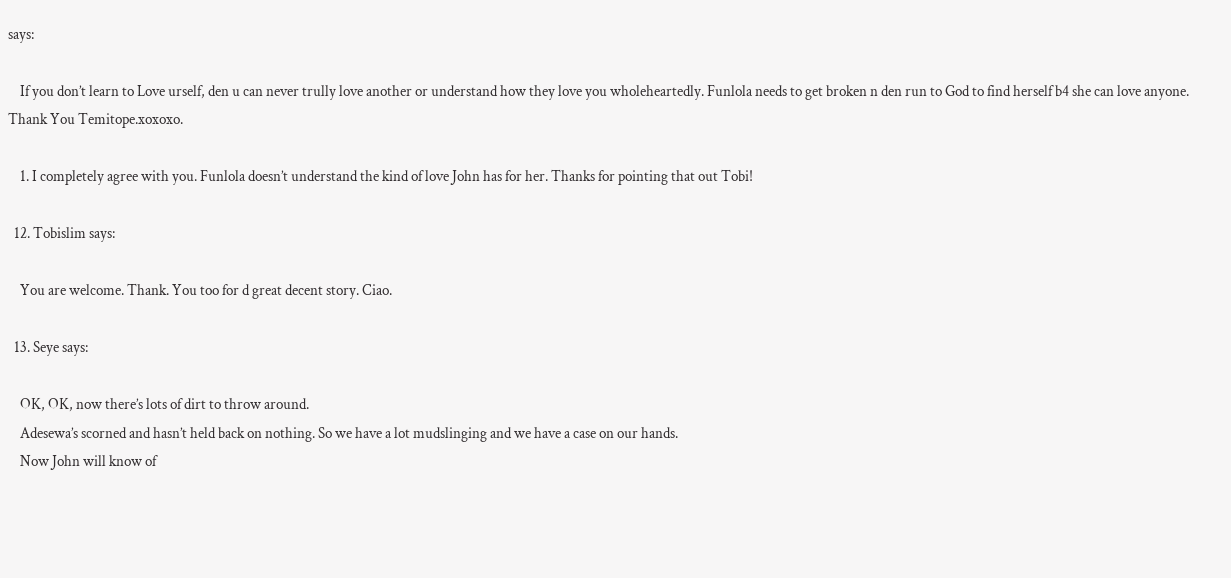says:

    If you don’t learn to Love urself, den u can never trully love another or understand how they love you wholeheartedly. Funlola needs to get broken n den run to God to find herself b4 she can love anyone. Thank You Temitope.xoxoxo.

    1. I completely agree with you. Funlola doesn’t understand the kind of love John has for her. Thanks for pointing that out Tobi!

  12. Tobislim says:

    You are welcome. Thank. You too for d great decent story. Ciao.

  13. Seye says:

    OK, OK, now there’s lots of dirt to throw around.
    Adesewa’s scorned and hasn’t held back on nothing. So we have a lot mudslinging and we have a case on our hands.
    Now John will know of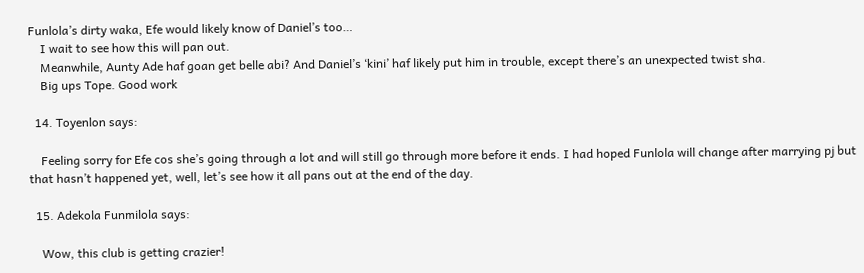Funlola’s dirty waka, Efe would likely know of Daniel’s too…
    I wait to see how this will pan out.
    Meanwhile, Aunty Ade haf goan get belle abi? And Daniel’s ‘kini’ haf likely put him in trouble, except there’s an unexpected twist sha.
    Big ups Tope. Good work

  14. Toyenlon says:

    Feeling sorry for Efe cos she’s going through a lot and will still go through more before it ends. I had hoped Funlola will change after marrying pj but that hasn’t happened yet, well, let’s see how it all pans out at the end of the day.

  15. Adekola Funmilola says:

    Wow, this club is getting crazier!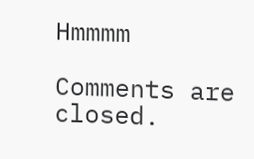Hmmmm

Comments are closed.